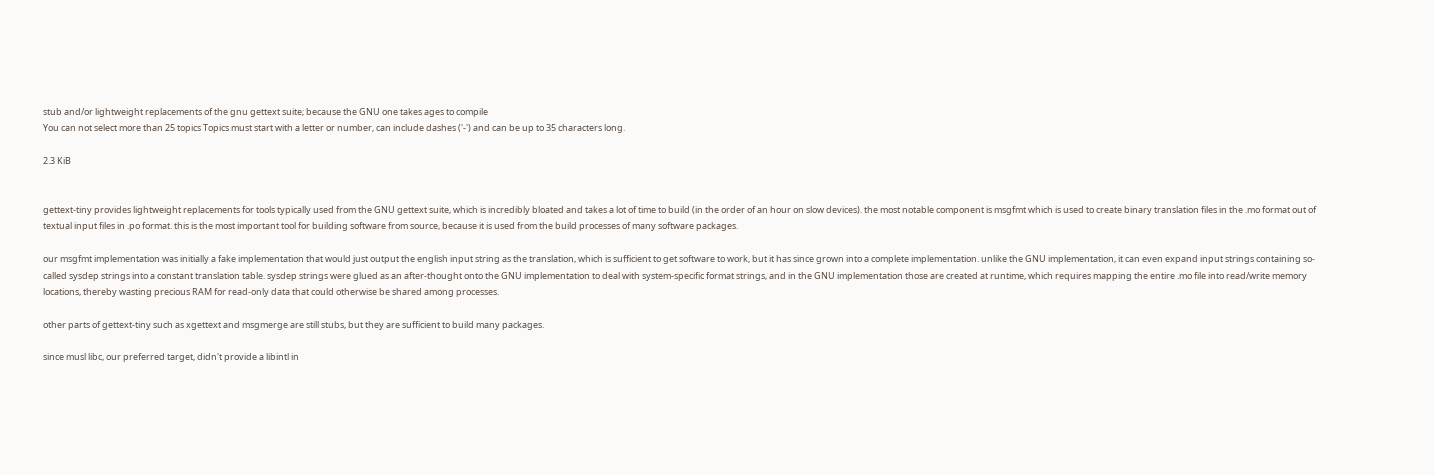stub and/or lightweight replacements of the gnu gettext suite; because the GNU one takes ages to compile
You can not select more than 25 topics Topics must start with a letter or number, can include dashes ('-') and can be up to 35 characters long.

2.3 KiB


gettext-tiny provides lightweight replacements for tools typically used from the GNU gettext suite, which is incredibly bloated and takes a lot of time to build (in the order of an hour on slow devices). the most notable component is msgfmt which is used to create binary translation files in the .mo format out of textual input files in .po format. this is the most important tool for building software from source, because it is used from the build processes of many software packages.

our msgfmt implementation was initially a fake implementation that would just output the english input string as the translation, which is sufficient to get software to work, but it has since grown into a complete implementation. unlike the GNU implementation, it can even expand input strings containing so-called sysdep strings into a constant translation table. sysdep strings were glued as an after-thought onto the GNU implementation to deal with system-specific format strings, and in the GNU implementation those are created at runtime, which requires mapping the entire .mo file into read/write memory locations, thereby wasting precious RAM for read-only data that could otherwise be shared among processes.

other parts of gettext-tiny such as xgettext and msgmerge are still stubs, but they are sufficient to build many packages.

since musl libc, our preferred target, didn't provide a libintl in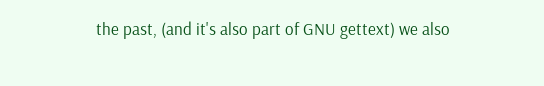the past, (and it's also part of GNU gettext) we also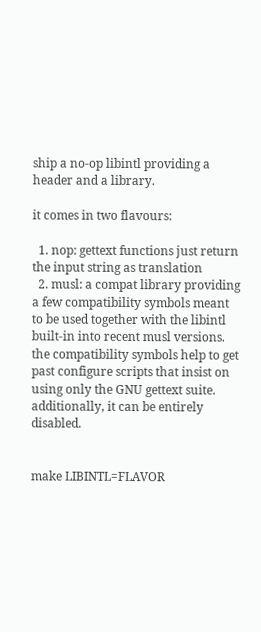ship a no-op libintl providing a header and a library.

it comes in two flavours:

  1. nop: gettext functions just return the input string as translation
  2. musl: a compat library providing a few compatibility symbols meant to be used together with the libintl built-in into recent musl versions. the compatibility symbols help to get past configure scripts that insist on using only the GNU gettext suite. additionally, it can be entirely disabled.


make LIBINTL=FLAVOR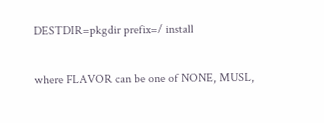DESTDIR=pkgdir prefix=/ install

where FLAVOR can be one of NONE, MUSL,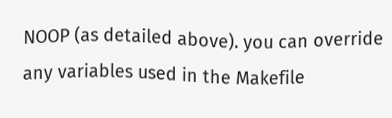NOOP (as detailed above). you can override any variables used in the Makefile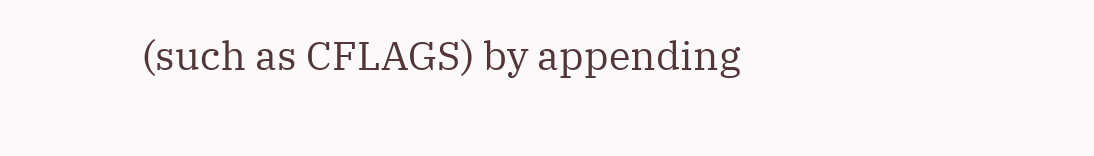(such as CFLAGS) by appending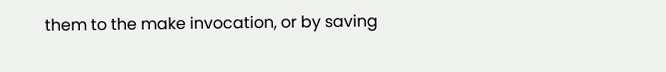them to the make invocation, or by saving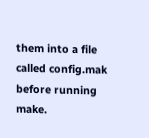them into a file called config.mak before running make.